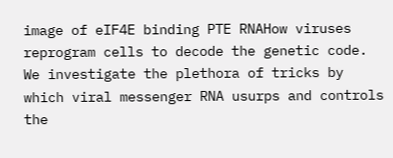image of eIF4E binding PTE RNAHow viruses reprogram cells to decode the genetic code.  We investigate the plethora of tricks by which viral messenger RNA usurps and controls the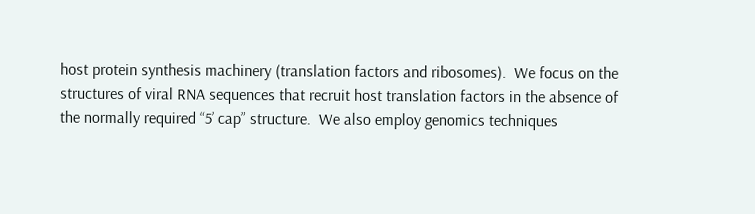host protein synthesis machinery (translation factors and ribosomes).  We focus on the structures of viral RNA sequences that recruit host translation factors in the absence of the normally required “5’ cap” structure.  We also employ genomics techniques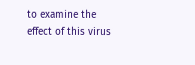to examine the effect of this virus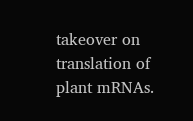takeover on translation of plant mRNAs.